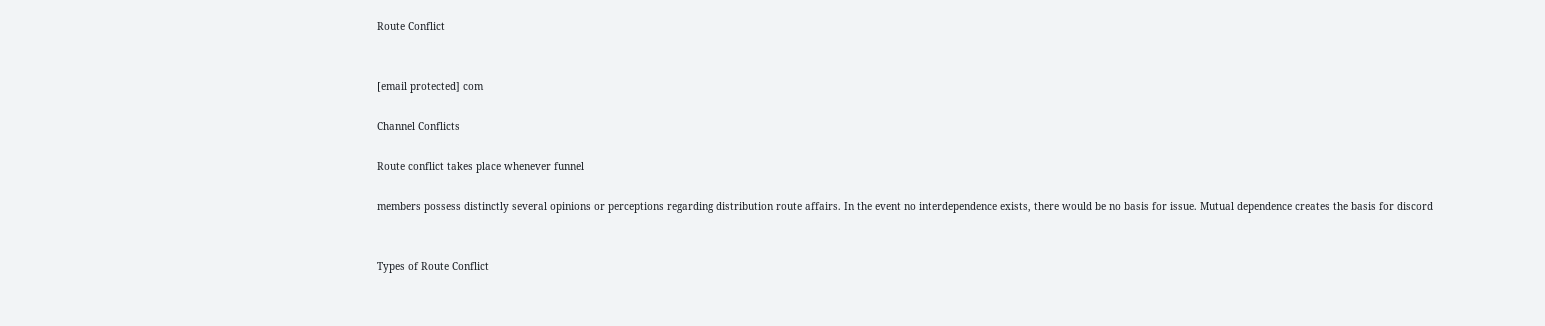Route Conflict


[email protected] com

Channel Conflicts

Route conflict takes place whenever funnel

members possess distinctly several opinions or perceptions regarding distribution route affairs. In the event no interdependence exists, there would be no basis for issue. Mutual dependence creates the basis for discord


Types of Route Conflict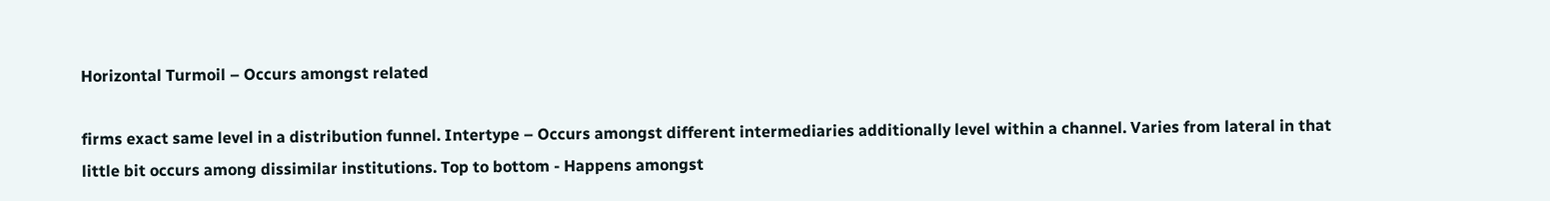Horizontal Turmoil – Occurs amongst related

firms exact same level in a distribution funnel. Intertype – Occurs amongst different intermediaries additionally level within a channel. Varies from lateral in that little bit occurs among dissimilar institutions. Top to bottom - Happens amongst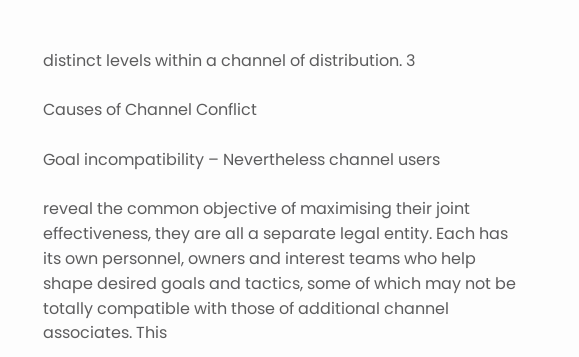distinct levels within a channel of distribution. 3

Causes of Channel Conflict

Goal incompatibility – Nevertheless channel users

reveal the common objective of maximising their joint effectiveness, they are all a separate legal entity. Each has its own personnel, owners and interest teams who help shape desired goals and tactics, some of which may not be totally compatible with those of additional channel associates. This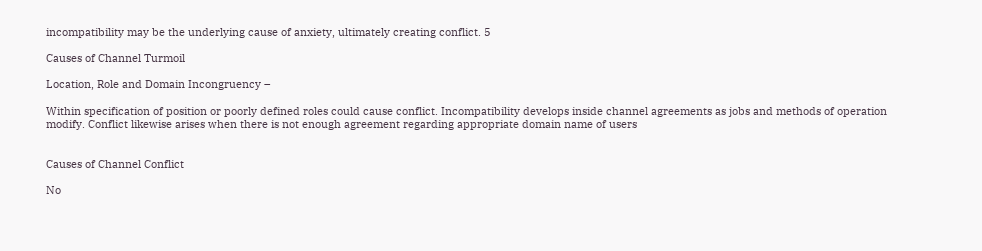incompatibility may be the underlying cause of anxiety, ultimately creating conflict. 5

Causes of Channel Turmoil

Location, Role and Domain Incongruency –

Within specification of position or poorly defined roles could cause conflict. Incompatibility develops inside channel agreements as jobs and methods of operation modify. Conflict likewise arises when there is not enough agreement regarding appropriate domain name of users


Causes of Channel Conflict

No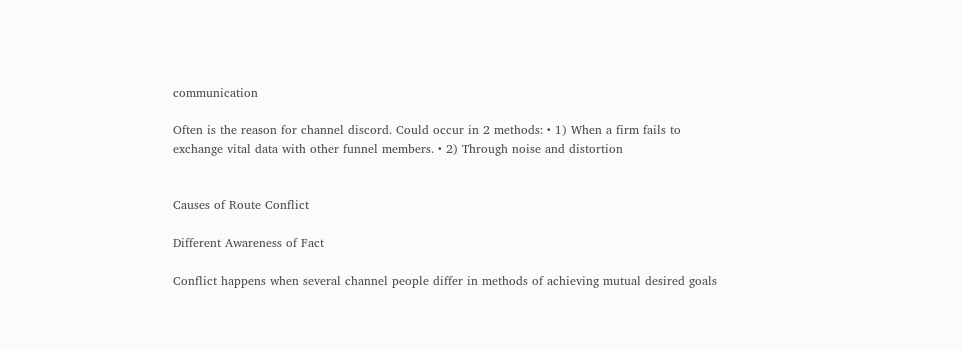communication

Often is the reason for channel discord. Could occur in 2 methods: • 1) When a firm fails to exchange vital data with other funnel members. • 2) Through noise and distortion


Causes of Route Conflict

Different Awareness of Fact

Conflict happens when several channel people differ in methods of achieving mutual desired goals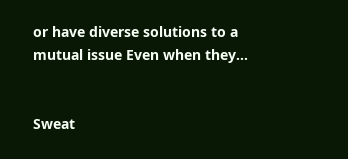or have diverse solutions to a mutual issue Even when they...


Sweat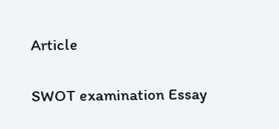Article

SWOT examination Essay